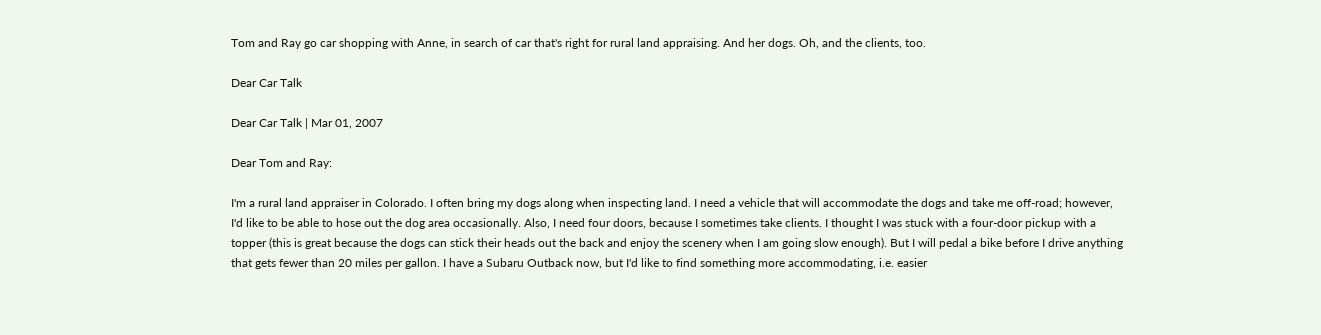Tom and Ray go car shopping with Anne, in search of car that's right for rural land appraising. And her dogs. Oh, and the clients, too.

Dear Car Talk

Dear Car Talk | Mar 01, 2007

Dear Tom and Ray:

I'm a rural land appraiser in Colorado. I often bring my dogs along when inspecting land. I need a vehicle that will accommodate the dogs and take me off-road; however, I'd like to be able to hose out the dog area occasionally. Also, I need four doors, because I sometimes take clients. I thought I was stuck with a four-door pickup with a topper (this is great because the dogs can stick their heads out the back and enjoy the scenery when I am going slow enough). But I will pedal a bike before I drive anything that gets fewer than 20 miles per gallon. I have a Subaru Outback now, but I'd like to find something more accommodating, i.e. easier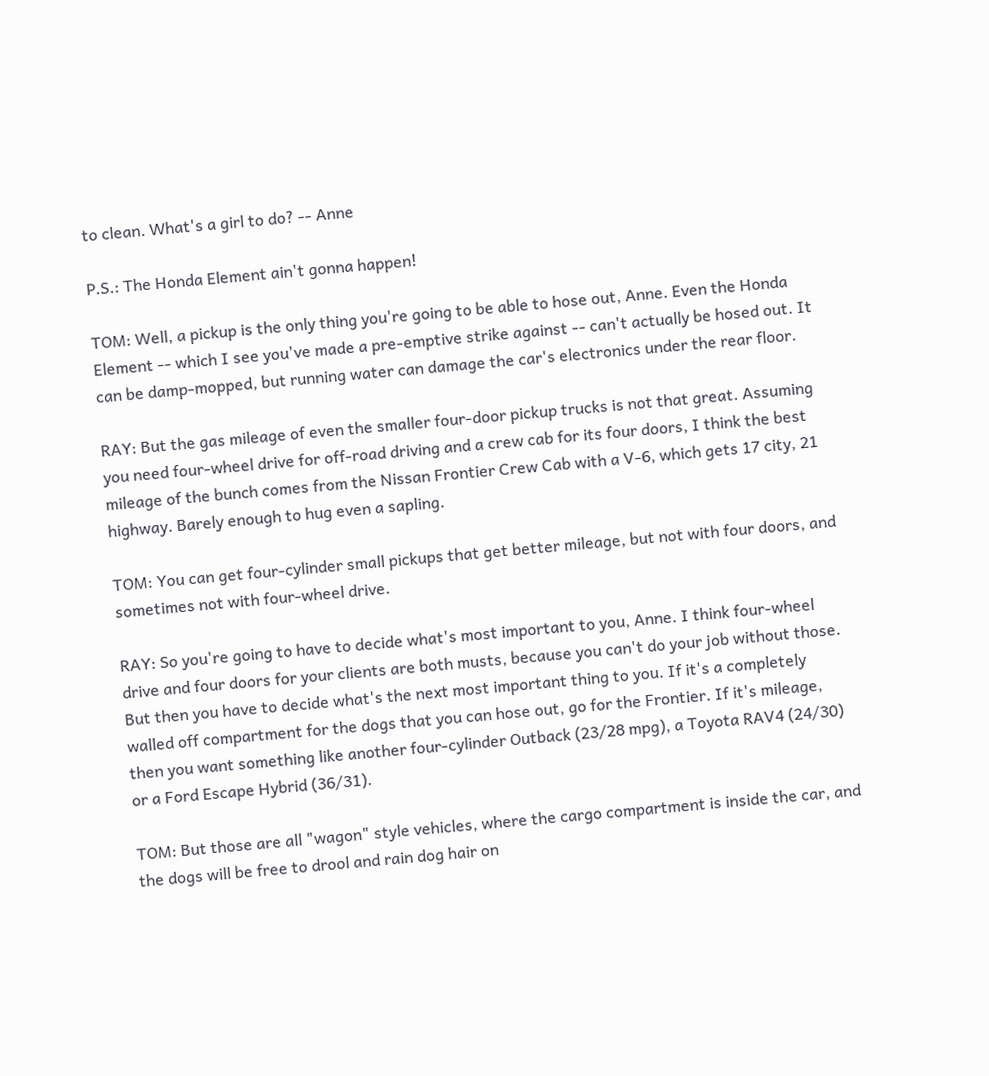to clean. What's a girl to do? -- Anne

P.S.: The Honda Element ain't gonna happen!

TOM: Well, a pickup is the only thing you're going to be able to hose out, Anne. Even the Honda Element -- which I see you've made a pre-emptive strike against -- can't actually be hosed out. It can be damp-mopped, but running water can damage the car's electronics under the rear floor.

RAY: But the gas mileage of even the smaller four-door pickup trucks is not that great. Assuming you need four-wheel drive for off-road driving and a crew cab for its four doors, I think the best mileage of the bunch comes from the Nissan Frontier Crew Cab with a V-6, which gets 17 city, 21 highway. Barely enough to hug even a sapling.

TOM: You can get four-cylinder small pickups that get better mileage, but not with four doors, and sometimes not with four-wheel drive.

RAY: So you're going to have to decide what's most important to you, Anne. I think four-wheel drive and four doors for your clients are both musts, because you can't do your job without those. But then you have to decide what's the next most important thing to you. If it's a completely walled off compartment for the dogs that you can hose out, go for the Frontier. If it's mileage, then you want something like another four-cylinder Outback (23/28 mpg), a Toyota RAV4 (24/30) or a Ford Escape Hybrid (36/31).

TOM: But those are all "wagon" style vehicles, where the cargo compartment is inside the car, and the dogs will be free to drool and rain dog hair on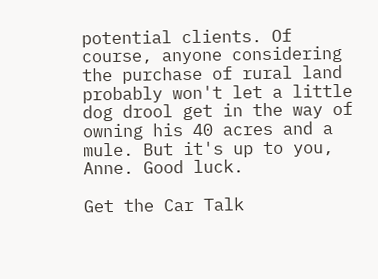potential clients. Of course, anyone considering the purchase of rural land probably won't let a little dog drool get in the way of owning his 40 acres and a mule. But it's up to you, Anne. Good luck.

Get the Car Talk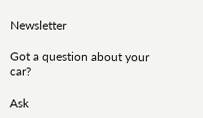Newsletter

Got a question about your car?

Ask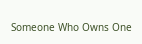Someone Who Owns One